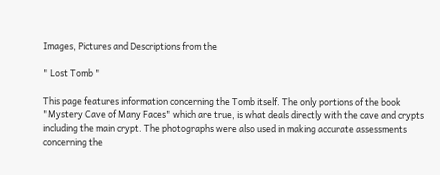Images, Pictures and Descriptions from the

" Lost Tomb "

This page features information concerning the Tomb itself. The only portions of the book "Mystery Cave of Many Faces" which are true, is what deals directly with the cave and crypts including the main crypt. The photographs were also used in making accurate assessments concerning the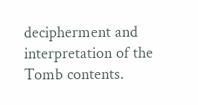decipherment and interpretation of the Tomb contents.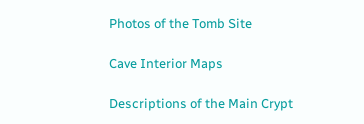Photos of the Tomb Site

Cave Interior Maps

Descriptions of the Main Crypt